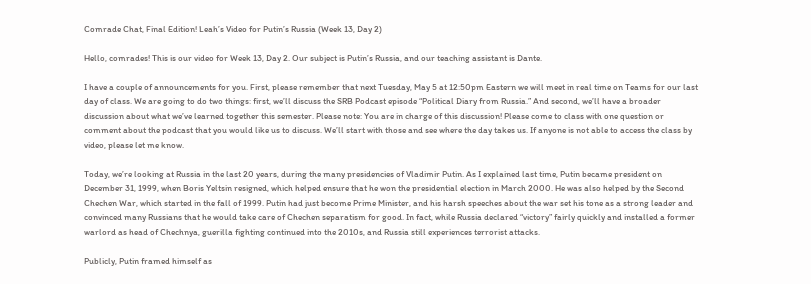Comrade Chat, Final Edition! Leah’s Video for Putin’s Russia (Week 13, Day 2)

Hello, comrades! This is our video for Week 13, Day 2. Our subject is Putin’s Russia, and our teaching assistant is Dante.

I have a couple of announcements for you. First, please remember that next Tuesday, May 5 at 12:50pm Eastern we will meet in real time on Teams for our last day of class. We are going to do two things: first, we’ll discuss the SRB Podcast episode “Political Diary from Russia.” And second, we’ll have a broader discussion about what we’ve learned together this semester. Please note: You are in charge of this discussion! Please come to class with one question or comment about the podcast that you would like us to discuss. We’ll start with those and see where the day takes us. If anyone is not able to access the class by video, please let me know.

Today, we’re looking at Russia in the last 20 years, during the many presidencies of Vladimir Putin. As I explained last time, Putin became president on December 31, 1999, when Boris Yeltsin resigned, which helped ensure that he won the presidential election in March 2000. He was also helped by the Second Chechen War, which started in the fall of 1999. Putin had just become Prime Minister, and his harsh speeches about the war set his tone as a strong leader and convinced many Russians that he would take care of Chechen separatism for good. In fact, while Russia declared “victory” fairly quickly and installed a former warlord as head of Chechnya, guerilla fighting continued into the 2010s, and Russia still experiences terrorist attacks.

Publicly, Putin framed himself as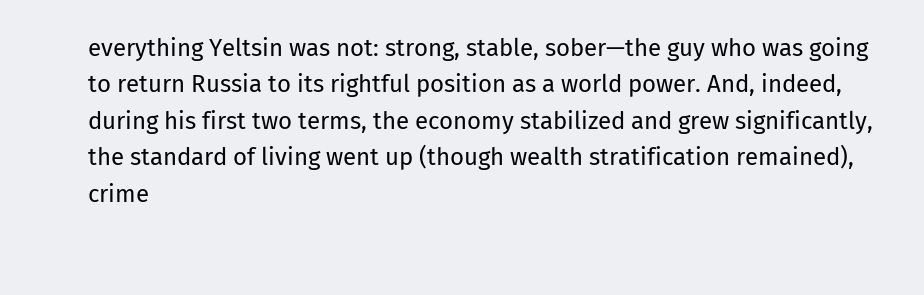everything Yeltsin was not: strong, stable, sober—the guy who was going to return Russia to its rightful position as a world power. And, indeed, during his first two terms, the economy stabilized and grew significantly, the standard of living went up (though wealth stratification remained), crime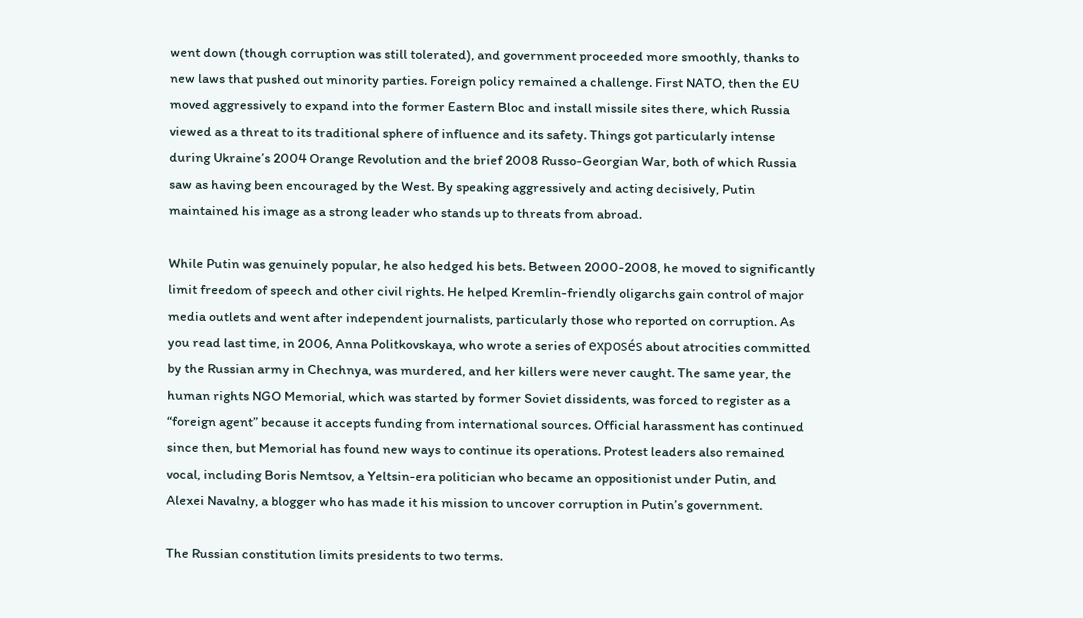went down (though corruption was still tolerated), and government proceeded more smoothly, thanks to new laws that pushed out minority parties. Foreign policy remained a challenge. First NATO, then the EU moved aggressively to expand into the former Eastern Bloc and install missile sites there, which Russia viewed as a threat to its traditional sphere of influence and its safety. Things got particularly intense during Ukraine’s 2004 Orange Revolution and the brief 2008 Russo-Georgian War, both of which Russia saw as having been encouraged by the West. By speaking aggressively and acting decisively, Putin maintained his image as a strong leader who stands up to threats from abroad.

While Putin was genuinely popular, he also hedged his bets. Between 2000-2008, he moved to significantly limit freedom of speech and other civil rights. He helped Kremlin-friendly oligarchs gain control of major media outlets and went after independent journalists, particularly those who reported on corruption. As you read last time, in 2006, Anna Politkovskaya, who wrote a series of exposés about atrocities committed by the Russian army in Chechnya, was murdered, and her killers were never caught. The same year, the human rights NGO Memorial, which was started by former Soviet dissidents, was forced to register as a “foreign agent” because it accepts funding from international sources. Official harassment has continued since then, but Memorial has found new ways to continue its operations. Protest leaders also remained vocal, including Boris Nemtsov, a Yeltsin-era politician who became an oppositionist under Putin, and Alexei Navalny, a blogger who has made it his mission to uncover corruption in Putin’s government.

The Russian constitution limits presidents to two terms.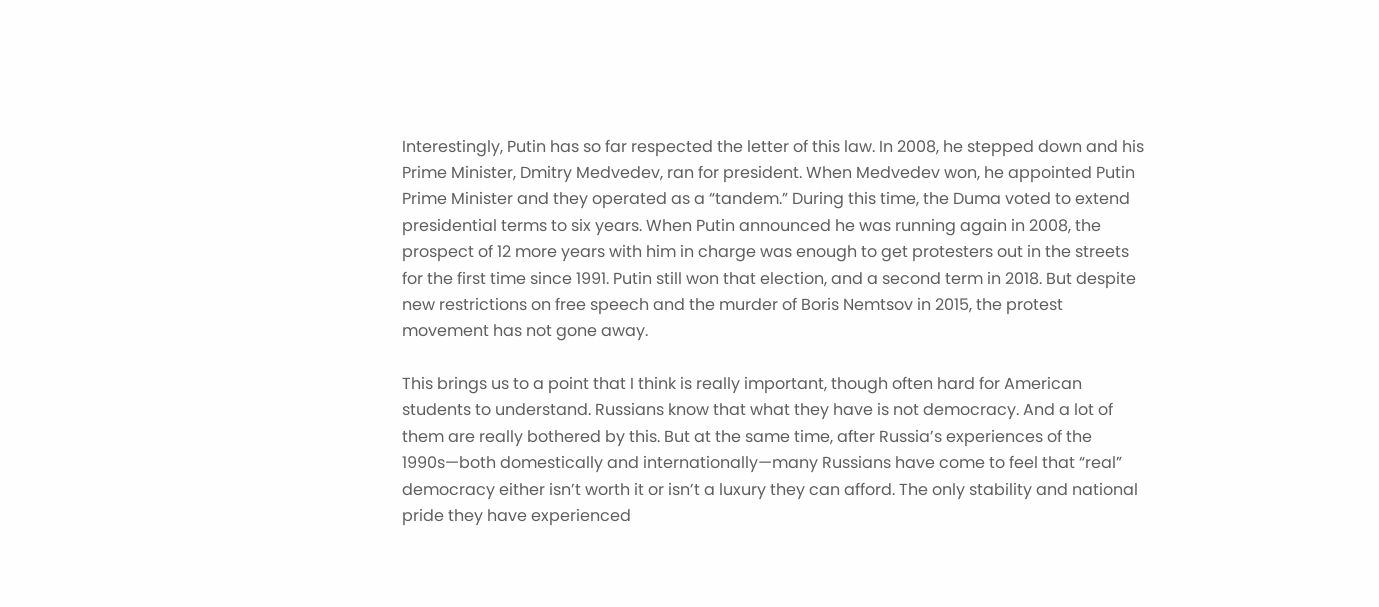Interestingly, Putin has so far respected the letter of this law. In 2008, he stepped down and his Prime Minister, Dmitry Medvedev, ran for president. When Medvedev won, he appointed Putin Prime Minister and they operated as a “tandem.” During this time, the Duma voted to extend presidential terms to six years. When Putin announced he was running again in 2008, the prospect of 12 more years with him in charge was enough to get protesters out in the streets for the first time since 1991. Putin still won that election, and a second term in 2018. But despite new restrictions on free speech and the murder of Boris Nemtsov in 2015, the protest movement has not gone away.

This brings us to a point that I think is really important, though often hard for American students to understand. Russians know that what they have is not democracy. And a lot of them are really bothered by this. But at the same time, after Russia’s experiences of the 1990s—both domestically and internationally—many Russians have come to feel that “real” democracy either isn’t worth it or isn’t a luxury they can afford. The only stability and national pride they have experienced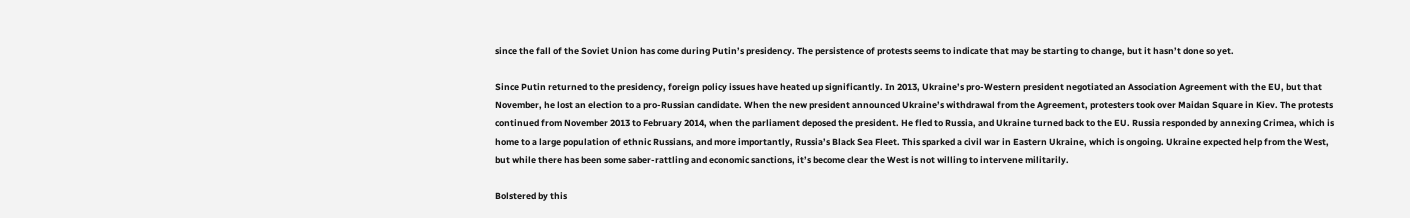since the fall of the Soviet Union has come during Putin’s presidency. The persistence of protests seems to indicate that may be starting to change, but it hasn’t done so yet.

Since Putin returned to the presidency, foreign policy issues have heated up significantly. In 2013, Ukraine’s pro-Western president negotiated an Association Agreement with the EU, but that November, he lost an election to a pro-Russian candidate. When the new president announced Ukraine’s withdrawal from the Agreement, protesters took over Maidan Square in Kiev. The protests continued from November 2013 to February 2014, when the parliament deposed the president. He fled to Russia, and Ukraine turned back to the EU. Russia responded by annexing Crimea, which is home to a large population of ethnic Russians, and more importantly, Russia’s Black Sea Fleet. This sparked a civil war in Eastern Ukraine, which is ongoing. Ukraine expected help from the West, but while there has been some saber-rattling and economic sanctions, it’s become clear the West is not willing to intervene militarily.

Bolstered by this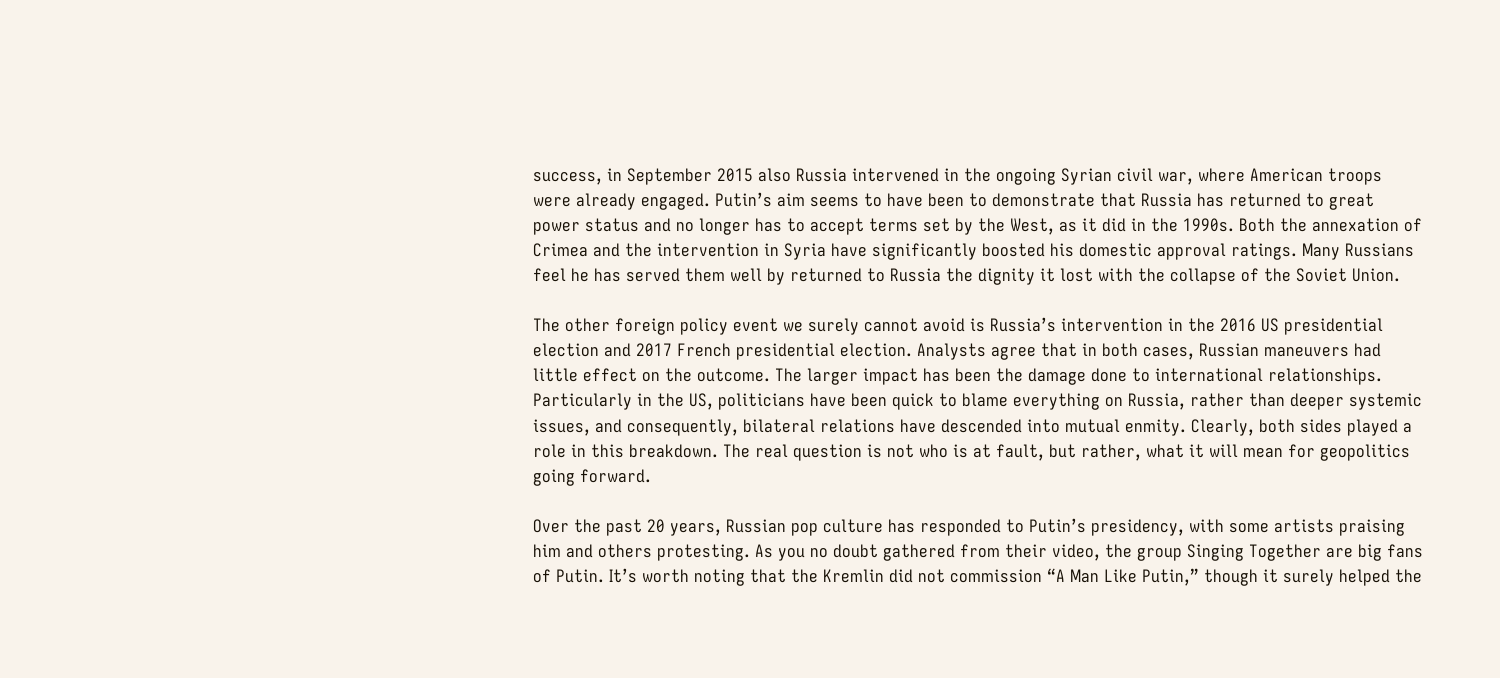success, in September 2015 also Russia intervened in the ongoing Syrian civil war, where American troops were already engaged. Putin’s aim seems to have been to demonstrate that Russia has returned to great power status and no longer has to accept terms set by the West, as it did in the 1990s. Both the annexation of Crimea and the intervention in Syria have significantly boosted his domestic approval ratings. Many Russians feel he has served them well by returned to Russia the dignity it lost with the collapse of the Soviet Union.

The other foreign policy event we surely cannot avoid is Russia’s intervention in the 2016 US presidential election and 2017 French presidential election. Analysts agree that in both cases, Russian maneuvers had little effect on the outcome. The larger impact has been the damage done to international relationships. Particularly in the US, politicians have been quick to blame everything on Russia, rather than deeper systemic issues, and consequently, bilateral relations have descended into mutual enmity. Clearly, both sides played a role in this breakdown. The real question is not who is at fault, but rather, what it will mean for geopolitics going forward.

Over the past 20 years, Russian pop culture has responded to Putin’s presidency, with some artists praising him and others protesting. As you no doubt gathered from their video, the group Singing Together are big fans of Putin. It’s worth noting that the Kremlin did not commission “A Man Like Putin,” though it surely helped the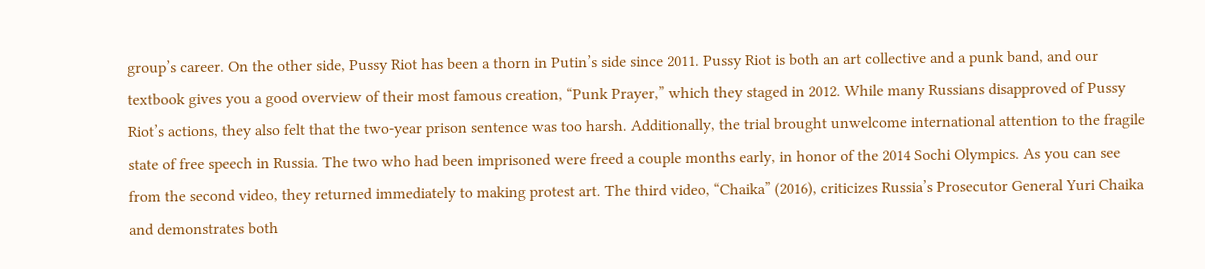group’s career. On the other side, Pussy Riot has been a thorn in Putin’s side since 2011. Pussy Riot is both an art collective and a punk band, and our textbook gives you a good overview of their most famous creation, “Punk Prayer,” which they staged in 2012. While many Russians disapproved of Pussy Riot’s actions, they also felt that the two-year prison sentence was too harsh. Additionally, the trial brought unwelcome international attention to the fragile state of free speech in Russia. The two who had been imprisoned were freed a couple months early, in honor of the 2014 Sochi Olympics. As you can see from the second video, they returned immediately to making protest art. The third video, “Chaika” (2016), criticizes Russia’s Prosecutor General Yuri Chaika and demonstrates both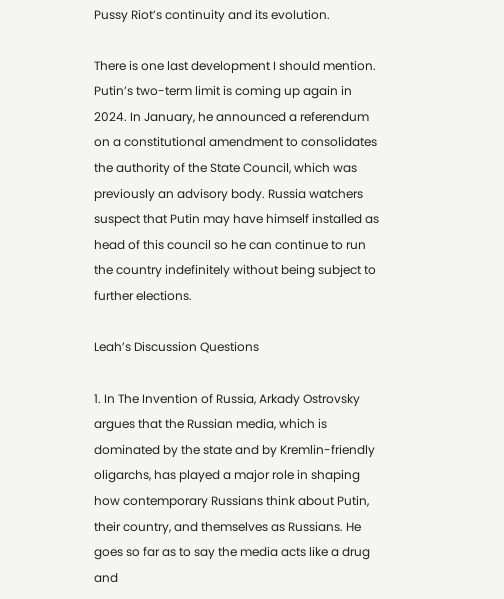Pussy Riot’s continuity and its evolution.

There is one last development I should mention. Putin’s two-term limit is coming up again in 2024. In January, he announced a referendum on a constitutional amendment to consolidates the authority of the State Council, which was previously an advisory body. Russia watchers suspect that Putin may have himself installed as head of this council so he can continue to run the country indefinitely without being subject to further elections.

Leah’s Discussion Questions

1. In The Invention of Russia, Arkady Ostrovsky argues that the Russian media, which is dominated by the state and by Kremlin-friendly oligarchs, has played a major role in shaping how contemporary Russians think about Putin, their country, and themselves as Russians. He goes so far as to say the media acts like a drug and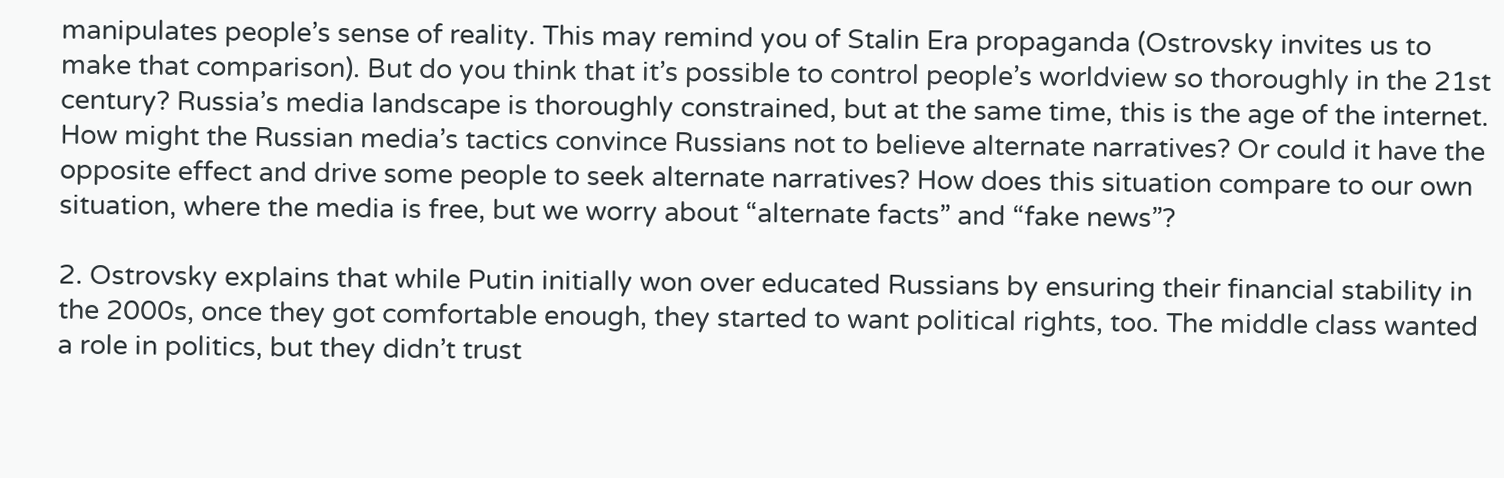manipulates people’s sense of reality. This may remind you of Stalin Era propaganda (Ostrovsky invites us to make that comparison). But do you think that it’s possible to control people’s worldview so thoroughly in the 21st century? Russia’s media landscape is thoroughly constrained, but at the same time, this is the age of the internet. How might the Russian media’s tactics convince Russians not to believe alternate narratives? Or could it have the opposite effect and drive some people to seek alternate narratives? How does this situation compare to our own situation, where the media is free, but we worry about “alternate facts” and “fake news”?

2. Ostrovsky explains that while Putin initially won over educated Russians by ensuring their financial stability in the 2000s, once they got comfortable enough, they started to want political rights, too. The middle class wanted a role in politics, but they didn’t trust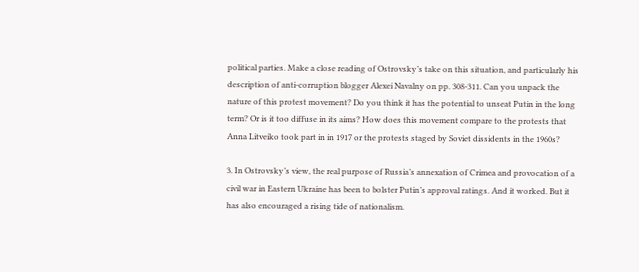political parties. Make a close reading of Ostrovsky’s take on this situation, and particularly his description of anti-corruption blogger Alexei Navalny on pp. 308-311. Can you unpack the nature of this protest movement? Do you think it has the potential to unseat Putin in the long term? Or is it too diffuse in its aims? How does this movement compare to the protests that Anna Litveiko took part in in 1917 or the protests staged by Soviet dissidents in the 1960s?

3. In Ostrovsky’s view, the real purpose of Russia’s annexation of Crimea and provocation of a civil war in Eastern Ukraine has been to bolster Putin’s approval ratings. And it worked. But it has also encouraged a rising tide of nationalism.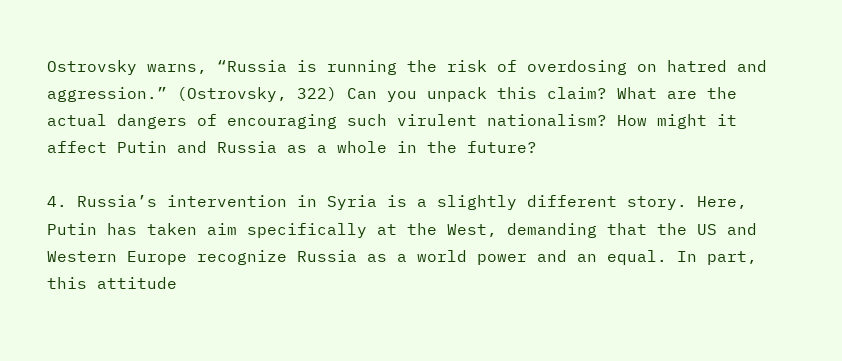Ostrovsky warns, “Russia is running the risk of overdosing on hatred and aggression.” (Ostrovsky, 322) Can you unpack this claim? What are the actual dangers of encouraging such virulent nationalism? How might it affect Putin and Russia as a whole in the future?

4. Russia’s intervention in Syria is a slightly different story. Here, Putin has taken aim specifically at the West, demanding that the US and Western Europe recognize Russia as a world power and an equal. In part, this attitude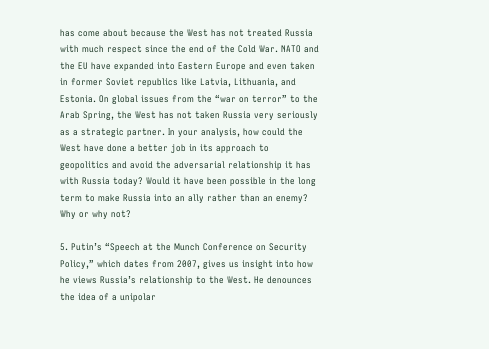has come about because the West has not treated Russia with much respect since the end of the Cold War. NATO and the EU have expanded into Eastern Europe and even taken in former Soviet republics like Latvia, Lithuania, and Estonia. On global issues from the “war on terror” to the Arab Spring, the West has not taken Russia very seriously as a strategic partner. In your analysis, how could the West have done a better job in its approach to geopolitics and avoid the adversarial relationship it has with Russia today? Would it have been possible in the long term to make Russia into an ally rather than an enemy? Why or why not?

5. Putin’s “Speech at the Munch Conference on Security Policy,” which dates from 2007, gives us insight into how he views Russia’s relationship to the West. He denounces the idea of a unipolar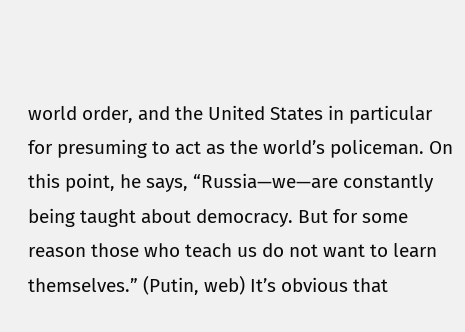world order, and the United States in particular for presuming to act as the world’s policeman. On this point, he says, “Russia—we—are constantly being taught about democracy. But for some reason those who teach us do not want to learn themselves.” (Putin, web) It’s obvious that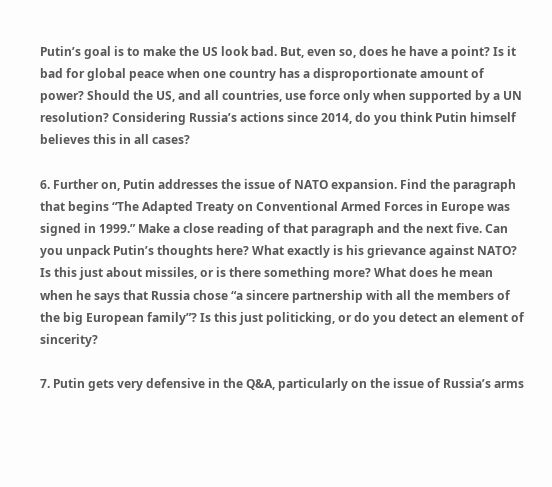Putin’s goal is to make the US look bad. But, even so, does he have a point? Is it bad for global peace when one country has a disproportionate amount of power? Should the US, and all countries, use force only when supported by a UN resolution? Considering Russia’s actions since 2014, do you think Putin himself believes this in all cases?

6. Further on, Putin addresses the issue of NATO expansion. Find the paragraph that begins “The Adapted Treaty on Conventional Armed Forces in Europe was signed in 1999.” Make a close reading of that paragraph and the next five. Can you unpack Putin’s thoughts here? What exactly is his grievance against NATO? Is this just about missiles, or is there something more? What does he mean when he says that Russia chose “a sincere partnership with all the members of the big European family”? Is this just politicking, or do you detect an element of sincerity?

7. Putin gets very defensive in the Q&A, particularly on the issue of Russia’s arms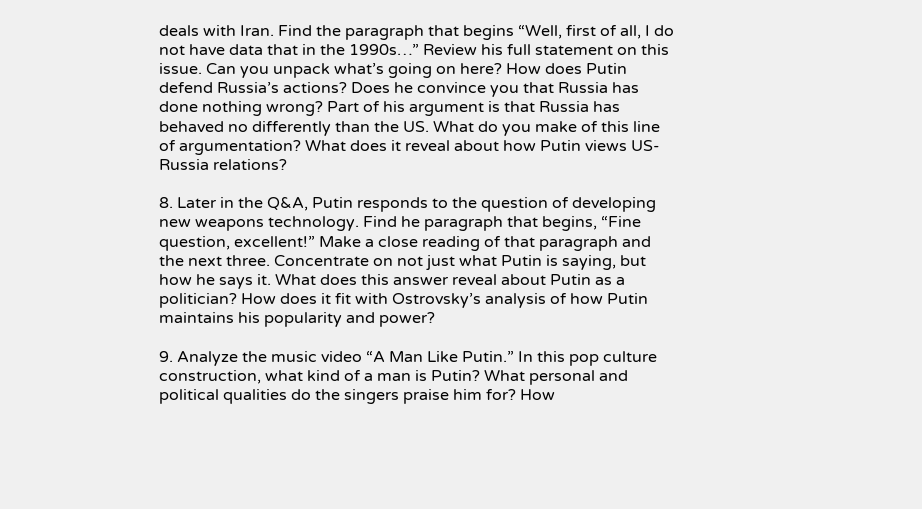deals with Iran. Find the paragraph that begins “Well, first of all, I do not have data that in the 1990s…” Review his full statement on this issue. Can you unpack what’s going on here? How does Putin defend Russia’s actions? Does he convince you that Russia has done nothing wrong? Part of his argument is that Russia has behaved no differently than the US. What do you make of this line of argumentation? What does it reveal about how Putin views US-Russia relations?

8. Later in the Q&A, Putin responds to the question of developing new weapons technology. Find he paragraph that begins, “Fine question, excellent!” Make a close reading of that paragraph and the next three. Concentrate on not just what Putin is saying, but how he says it. What does this answer reveal about Putin as a politician? How does it fit with Ostrovsky’s analysis of how Putin maintains his popularity and power?

9. Analyze the music video “A Man Like Putin.” In this pop culture construction, what kind of a man is Putin? What personal and political qualities do the singers praise him for? How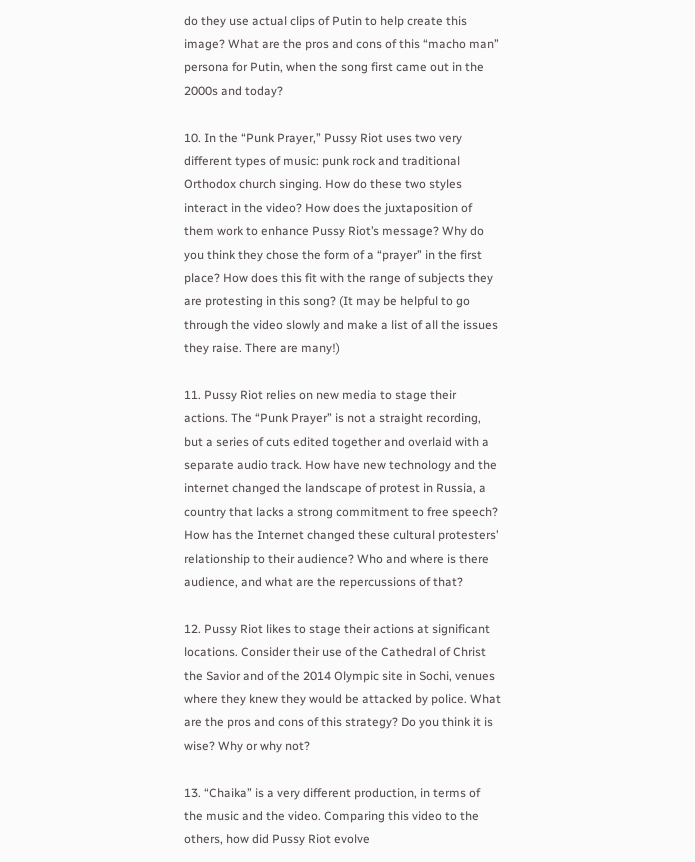do they use actual clips of Putin to help create this image? What are the pros and cons of this “macho man” persona for Putin, when the song first came out in the 2000s and today?

10. In the “Punk Prayer,” Pussy Riot uses two very different types of music: punk rock and traditional Orthodox church singing. How do these two styles interact in the video? How does the juxtaposition of them work to enhance Pussy Riot’s message? Why do you think they chose the form of a “prayer” in the first place? How does this fit with the range of subjects they are protesting in this song? (It may be helpful to go through the video slowly and make a list of all the issues they raise. There are many!)

11. Pussy Riot relies on new media to stage their actions. The “Punk Prayer” is not a straight recording, but a series of cuts edited together and overlaid with a separate audio track. How have new technology and the internet changed the landscape of protest in Russia, a country that lacks a strong commitment to free speech? How has the Internet changed these cultural protesters’ relationship to their audience? Who and where is there audience, and what are the repercussions of that?

12. Pussy Riot likes to stage their actions at significant locations. Consider their use of the Cathedral of Christ the Savior and of the 2014 Olympic site in Sochi, venues where they knew they would be attacked by police. What are the pros and cons of this strategy? Do you think it is wise? Why or why not?

13. “Chaika” is a very different production, in terms of the music and the video. Comparing this video to the others, how did Pussy Riot evolve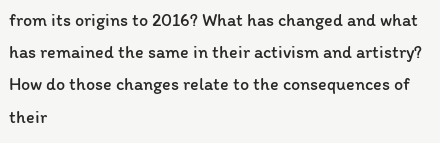from its origins to 2016? What has changed and what has remained the same in their activism and artistry? How do those changes relate to the consequences of their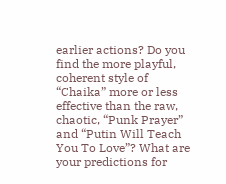earlier actions? Do you find the more playful, coherent style of “Chaika” more or less effective than the raw, chaotic, “Punk Prayer” and “Putin Will Teach You To Love”? What are your predictions for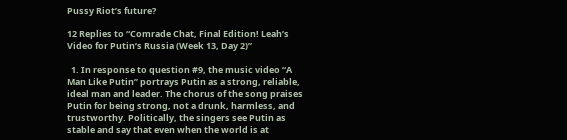Pussy Riot’s future?

12 Replies to “Comrade Chat, Final Edition! Leah’s Video for Putin’s Russia (Week 13, Day 2)”

  1. In response to question #9, the music video “A Man Like Putin” portrays Putin as a strong, reliable, ideal man and leader. The chorus of the song praises Putin for being strong, not a drunk, harmless, and trustworthy. Politically, the singers see Putin as stable and say that even when the world is at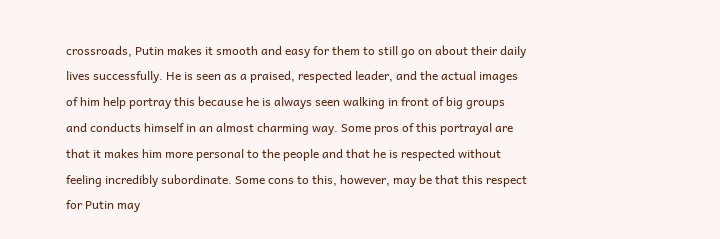crossroads, Putin makes it smooth and easy for them to still go on about their daily lives successfully. He is seen as a praised, respected leader, and the actual images of him help portray this because he is always seen walking in front of big groups and conducts himself in an almost charming way. Some pros of this portrayal are that it makes him more personal to the people and that he is respected without feeling incredibly subordinate. Some cons to this, however, may be that this respect for Putin may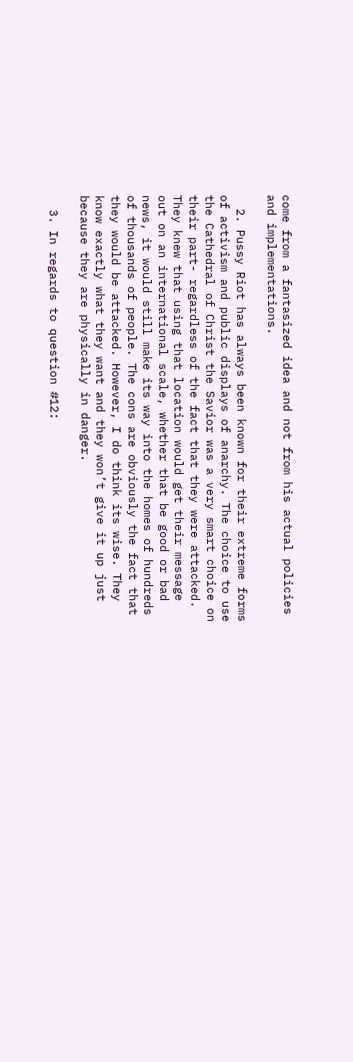come from a fantasized idea and not from his actual policies and implementations.

  2. Pussy Riot has always been known for their extreme forms of activism and public displays of anarchy. The choice to use the Cathedral of Christ the Savior was a very smart choice on their part- regardless of the fact that they were attacked. They knew that using that location would get their message out on an international scale, whether that be good or bad news, it would still make its way into the homes of hundreds of thousands of people. The cons are obviously the fact that they would be attacked. However, I do think its wise. They know exactly what they want and they won’t give it up just because they are physically in danger.

  3. In regards to question #12: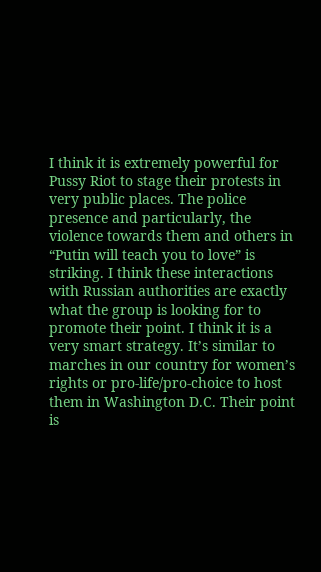I think it is extremely powerful for Pussy Riot to stage their protests in very public places. The police presence and particularly, the violence towards them and others in “Putin will teach you to love” is striking. I think these interactions with Russian authorities are exactly what the group is looking for to promote their point. I think it is a very smart strategy. It’s similar to marches in our country for women’s rights or pro-life/pro-choice to host them in Washington D.C. Their point is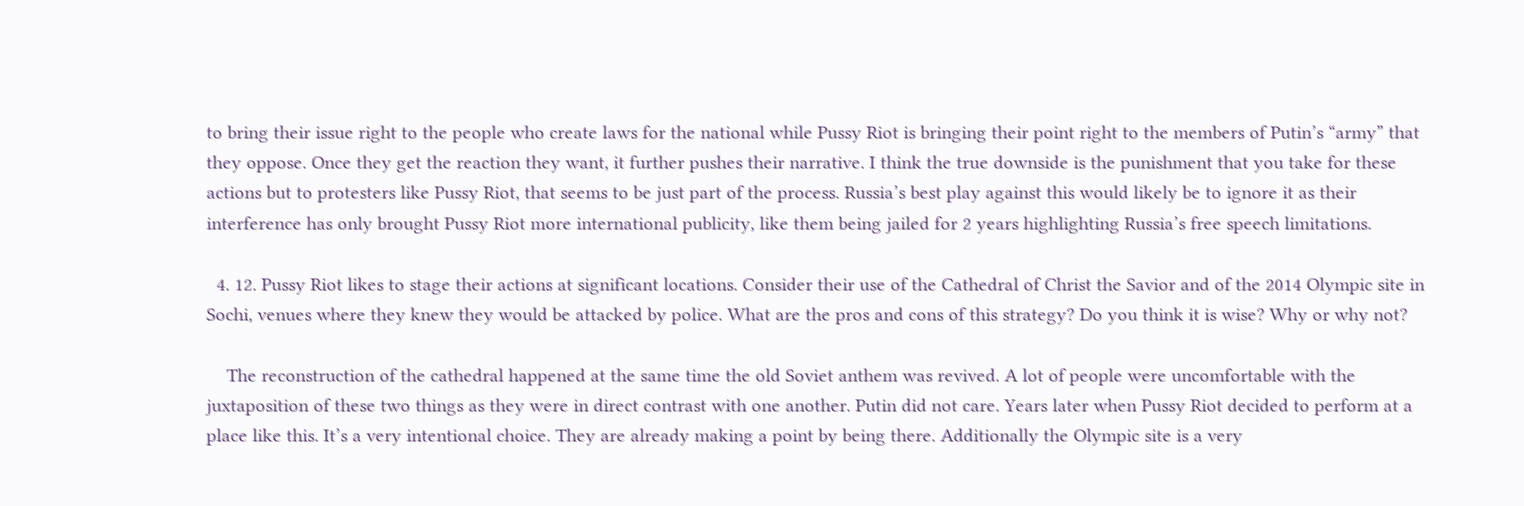to bring their issue right to the people who create laws for the national while Pussy Riot is bringing their point right to the members of Putin’s “army” that they oppose. Once they get the reaction they want, it further pushes their narrative. I think the true downside is the punishment that you take for these actions but to protesters like Pussy Riot, that seems to be just part of the process. Russia’s best play against this would likely be to ignore it as their interference has only brought Pussy Riot more international publicity, like them being jailed for 2 years highlighting Russia’s free speech limitations.

  4. 12. Pussy Riot likes to stage their actions at significant locations. Consider their use of the Cathedral of Christ the Savior and of the 2014 Olympic site in Sochi, venues where they knew they would be attacked by police. What are the pros and cons of this strategy? Do you think it is wise? Why or why not?

    The reconstruction of the cathedral happened at the same time the old Soviet anthem was revived. A lot of people were uncomfortable with the juxtaposition of these two things as they were in direct contrast with one another. Putin did not care. Years later when Pussy Riot decided to perform at a place like this. It’s a very intentional choice. They are already making a point by being there. Additionally the Olympic site is a very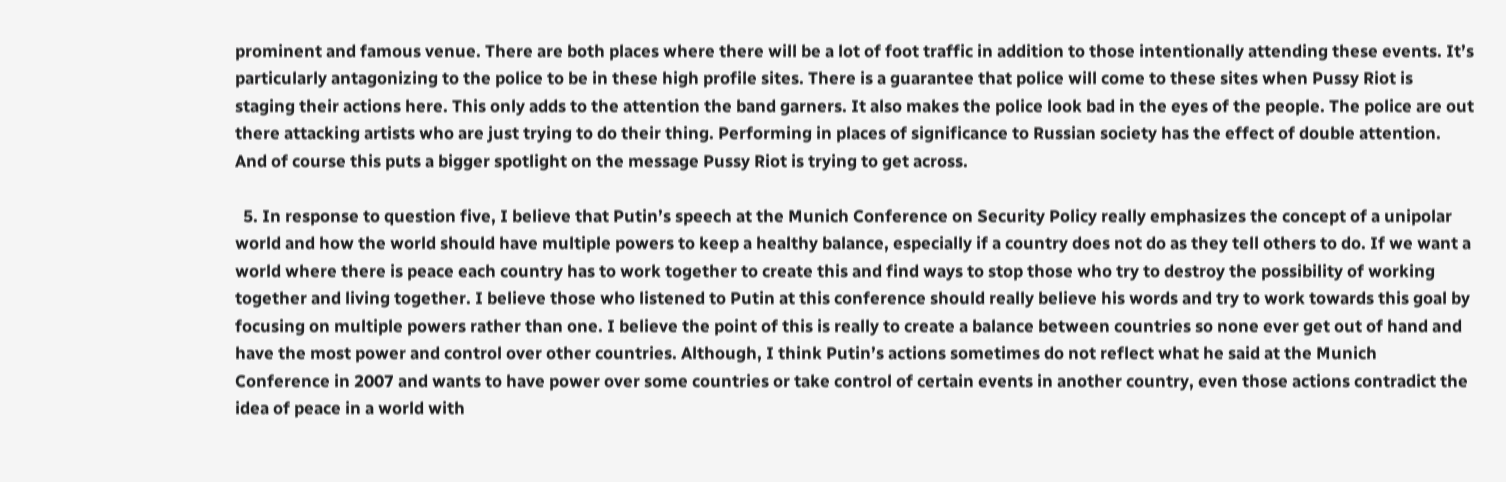prominent and famous venue. There are both places where there will be a lot of foot traffic in addition to those intentionally attending these events. It’s particularly antagonizing to the police to be in these high profile sites. There is a guarantee that police will come to these sites when Pussy Riot is staging their actions here. This only adds to the attention the band garners. It also makes the police look bad in the eyes of the people. The police are out there attacking artists who are just trying to do their thing. Performing in places of significance to Russian society has the effect of double attention. And of course this puts a bigger spotlight on the message Pussy Riot is trying to get across.

  5. In response to question five, I believe that Putin’s speech at the Munich Conference on Security Policy really emphasizes the concept of a unipolar world and how the world should have multiple powers to keep a healthy balance, especially if a country does not do as they tell others to do. If we want a world where there is peace each country has to work together to create this and find ways to stop those who try to destroy the possibility of working together and living together. I believe those who listened to Putin at this conference should really believe his words and try to work towards this goal by focusing on multiple powers rather than one. I believe the point of this is really to create a balance between countries so none ever get out of hand and have the most power and control over other countries. Although, I think Putin’s actions sometimes do not reflect what he said at the Munich Conference in 2007 and wants to have power over some countries or take control of certain events in another country, even those actions contradict the idea of peace in a world with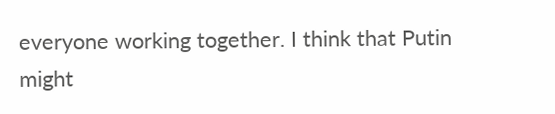everyone working together. I think that Putin might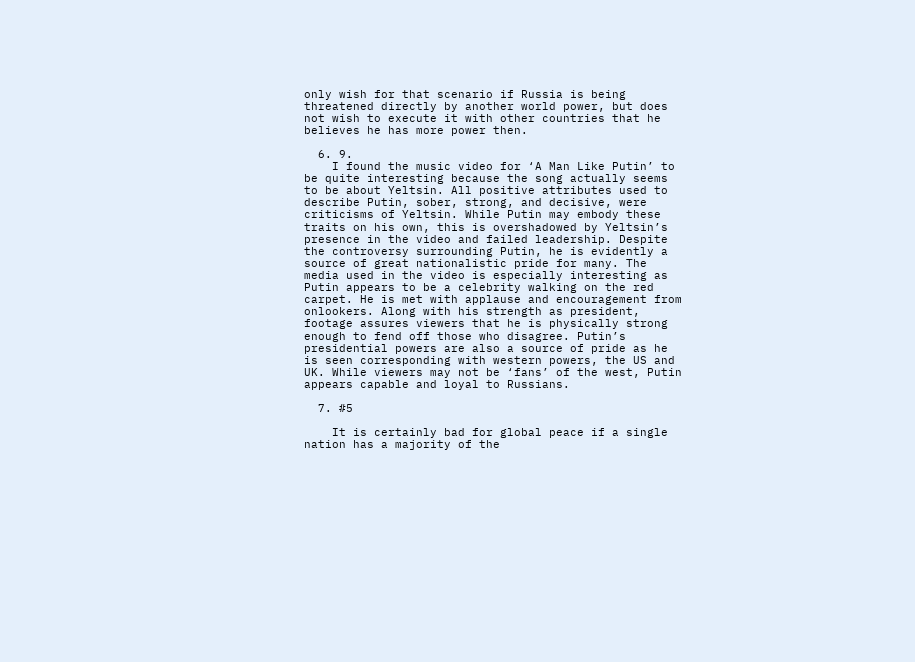only wish for that scenario if Russia is being threatened directly by another world power, but does not wish to execute it with other countries that he believes he has more power then.

  6. 9.
    I found the music video for ‘A Man Like Putin’ to be quite interesting because the song actually seems to be about Yeltsin. All positive attributes used to describe Putin, sober, strong, and decisive, were criticisms of Yeltsin. While Putin may embody these traits on his own, this is overshadowed by Yeltsin’s presence in the video and failed leadership. Despite the controversy surrounding Putin, he is evidently a source of great nationalistic pride for many. The media used in the video is especially interesting as Putin appears to be a celebrity walking on the red carpet. He is met with applause and encouragement from onlookers. Along with his strength as president, footage assures viewers that he is physically strong enough to fend off those who disagree. Putin’s presidential powers are also a source of pride as he is seen corresponding with western powers, the US and UK. While viewers may not be ‘fans’ of the west, Putin appears capable and loyal to Russians.

  7. #5

    It is certainly bad for global peace if a single nation has a majority of the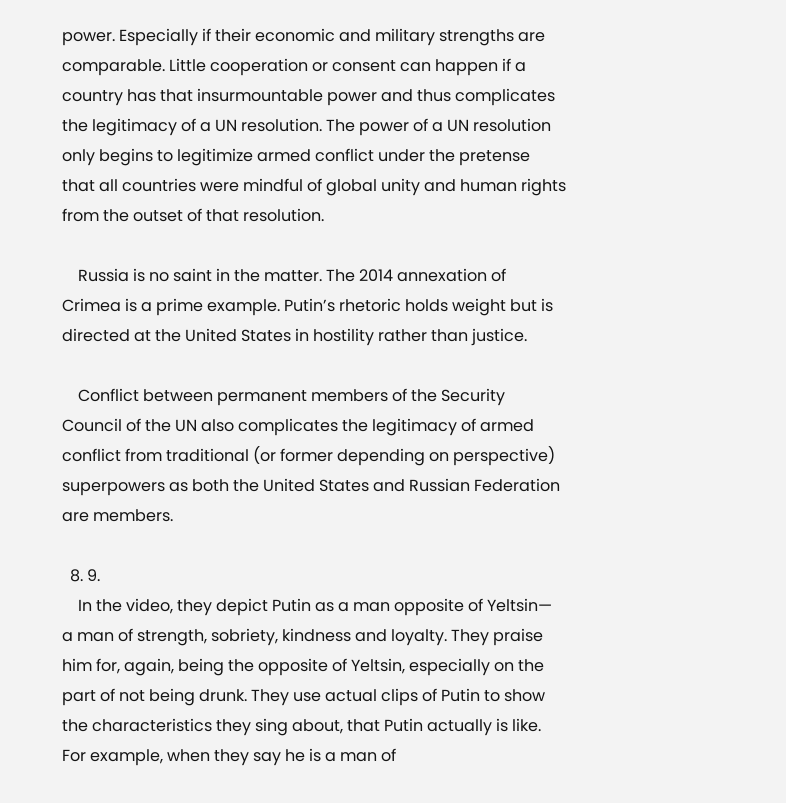power. Especially if their economic and military strengths are comparable. Little cooperation or consent can happen if a country has that insurmountable power and thus complicates the legitimacy of a UN resolution. The power of a UN resolution only begins to legitimize armed conflict under the pretense that all countries were mindful of global unity and human rights from the outset of that resolution.

    Russia is no saint in the matter. The 2014 annexation of Crimea is a prime example. Putin’s rhetoric holds weight but is directed at the United States in hostility rather than justice.

    Conflict between permanent members of the Security Council of the UN also complicates the legitimacy of armed conflict from traditional (or former depending on perspective) superpowers as both the United States and Russian Federation are members.

  8. 9.
    In the video, they depict Putin as a man opposite of Yeltsin— a man of strength, sobriety, kindness and loyalty. They praise him for, again, being the opposite of Yeltsin, especially on the part of not being drunk. They use actual clips of Putin to show the characteristics they sing about, that Putin actually is like. For example, when they say he is a man of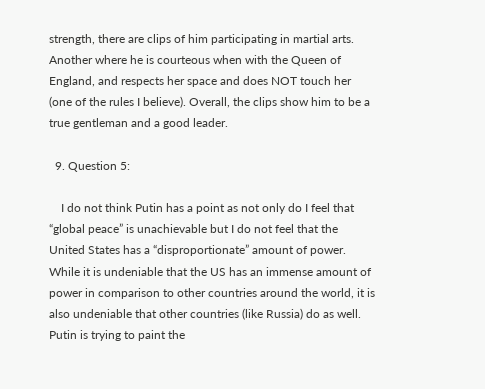strength, there are clips of him participating in martial arts. Another where he is courteous when with the Queen of England, and respects her space and does NOT touch her (one of the rules I believe). Overall, the clips show him to be a true gentleman and a good leader.

  9. Question 5:

    I do not think Putin has a point as not only do I feel that “global peace” is unachievable but I do not feel that the United States has a “disproportionate” amount of power. While it is undeniable that the US has an immense amount of power in comparison to other countries around the world, it is also undeniable that other countries (like Russia) do as well. Putin is trying to paint the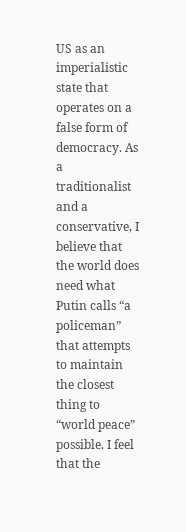US as an imperialistic state that operates on a false form of democracy. As a traditionalist and a conservative, I believe that the world does need what Putin calls “a policeman” that attempts to maintain the closest thing to “world peace” possible. I feel that the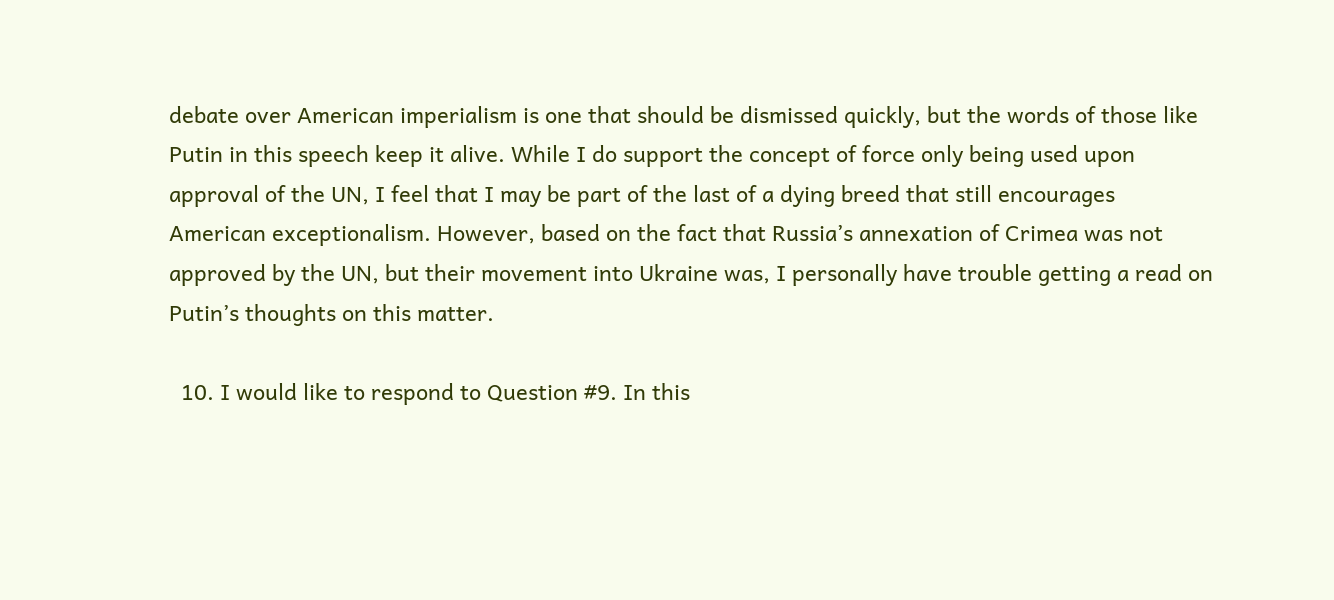debate over American imperialism is one that should be dismissed quickly, but the words of those like Putin in this speech keep it alive. While I do support the concept of force only being used upon approval of the UN, I feel that I may be part of the last of a dying breed that still encourages American exceptionalism. However, based on the fact that Russia’s annexation of Crimea was not approved by the UN, but their movement into Ukraine was, I personally have trouble getting a read on Putin’s thoughts on this matter.

  10. I would like to respond to Question #9. In this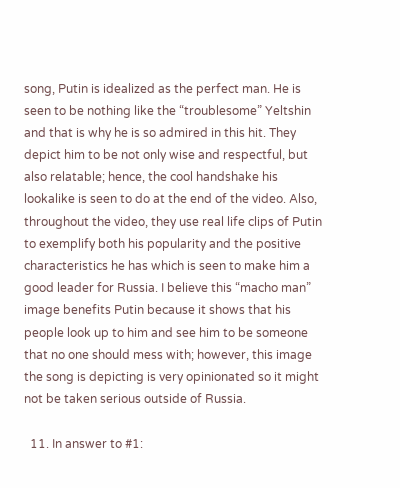song, Putin is idealized as the perfect man. He is seen to be nothing like the “troublesome” Yeltshin and that is why he is so admired in this hit. They depict him to be not only wise and respectful, but also relatable; hence, the cool handshake his lookalike is seen to do at the end of the video. Also, throughout the video, they use real life clips of Putin to exemplify both his popularity and the positive characteristics he has which is seen to make him a good leader for Russia. I believe this “macho man” image benefits Putin because it shows that his people look up to him and see him to be someone that no one should mess with; however, this image the song is depicting is very opinionated so it might not be taken serious outside of Russia.

  11. In answer to #1: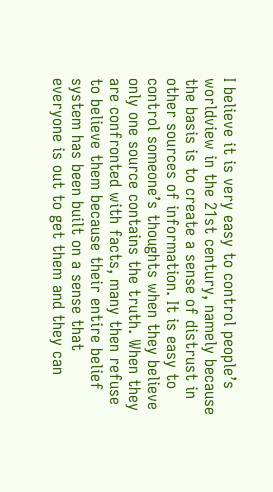I believe it is very easy to control people’s worldview in the 21st century, namely because the basis is to create a sense of distrust in other sources of information. It is easy to control someone’s thoughts when they believe only one source contains the truth. When they are confronted with facts, many then refuse to believe them because their entire belief system has been built on a sense that everyone is out to get them and they can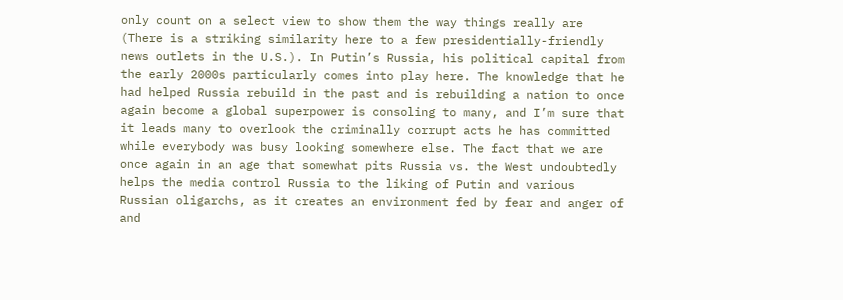only count on a select view to show them the way things really are (There is a striking similarity here to a few presidentially-friendly news outlets in the U.S.). In Putin’s Russia, his political capital from the early 2000s particularly comes into play here. The knowledge that he had helped Russia rebuild in the past and is rebuilding a nation to once again become a global superpower is consoling to many, and I’m sure that it leads many to overlook the criminally corrupt acts he has committed while everybody was busy looking somewhere else. The fact that we are once again in an age that somewhat pits Russia vs. the West undoubtedly helps the media control Russia to the liking of Putin and various Russian oligarchs, as it creates an environment fed by fear and anger of and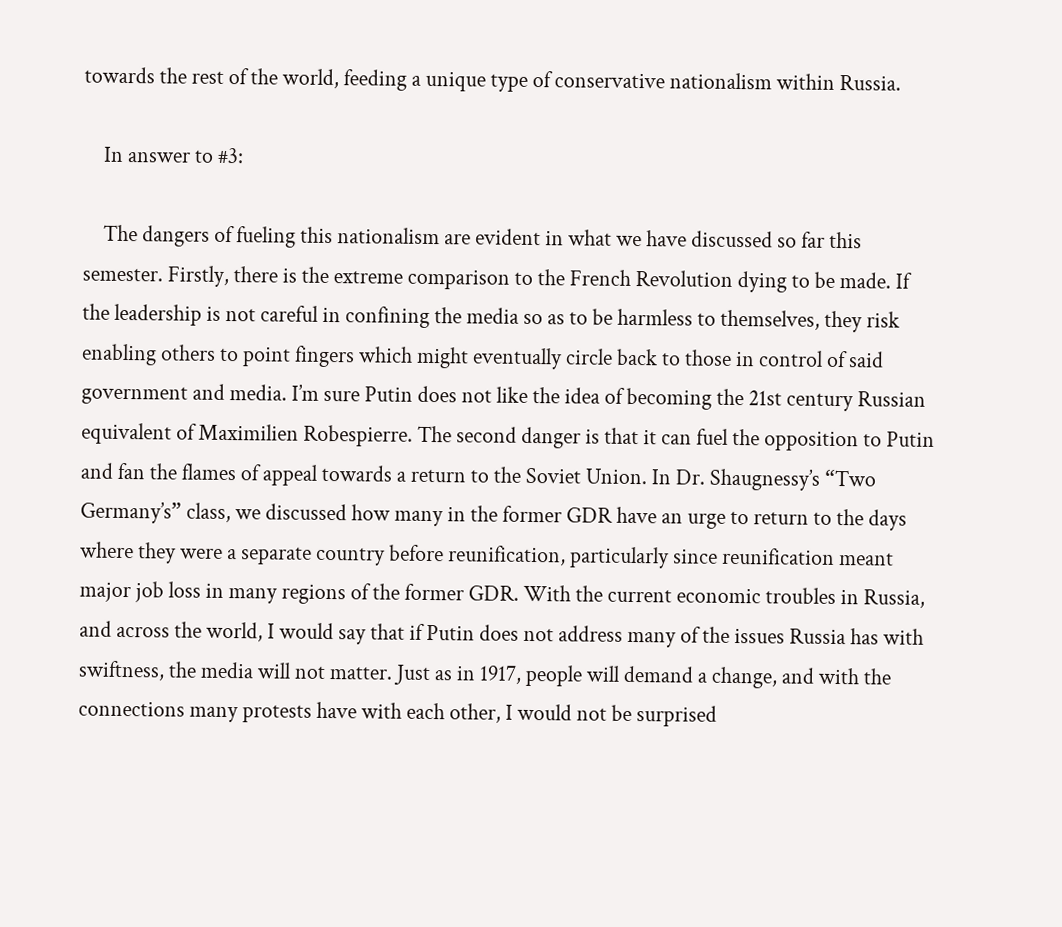towards the rest of the world, feeding a unique type of conservative nationalism within Russia.

    In answer to #3:

    The dangers of fueling this nationalism are evident in what we have discussed so far this semester. Firstly, there is the extreme comparison to the French Revolution dying to be made. If the leadership is not careful in confining the media so as to be harmless to themselves, they risk enabling others to point fingers which might eventually circle back to those in control of said government and media. I’m sure Putin does not like the idea of becoming the 21st century Russian equivalent of Maximilien Robespierre. The second danger is that it can fuel the opposition to Putin and fan the flames of appeal towards a return to the Soviet Union. In Dr. Shaugnessy’s “Two Germany’s” class, we discussed how many in the former GDR have an urge to return to the days where they were a separate country before reunification, particularly since reunification meant major job loss in many regions of the former GDR. With the current economic troubles in Russia, and across the world, I would say that if Putin does not address many of the issues Russia has with swiftness, the media will not matter. Just as in 1917, people will demand a change, and with the connections many protests have with each other, I would not be surprised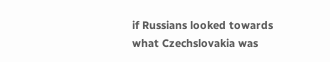if Russians looked towards what Czechslovakia was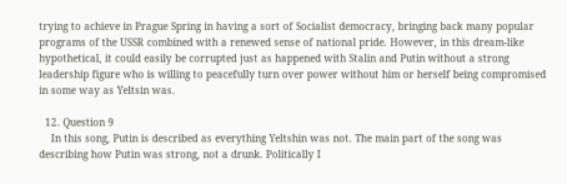trying to achieve in Prague Spring in having a sort of Socialist democracy, bringing back many popular programs of the USSR combined with a renewed sense of national pride. However, in this dream-like hypothetical, it could easily be corrupted just as happened with Stalin and Putin without a strong leadership figure who is willing to peacefully turn over power without him or herself being compromised in some way as Yeltsin was.

  12. Question 9
    In this song, Putin is described as everything Yeltshin was not. The main part of the song was describing how Putin was strong, not a drunk. Politically I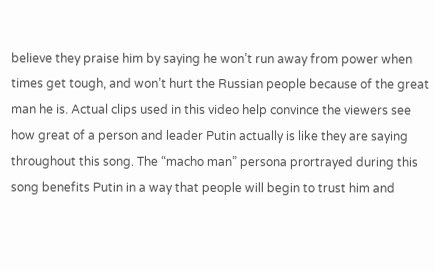believe they praise him by saying he won’t run away from power when times get tough, and won’t hurt the Russian people because of the great man he is. Actual clips used in this video help convince the viewers see how great of a person and leader Putin actually is like they are saying throughout this song. The “macho man” persona prortrayed during this song benefits Putin in a way that people will begin to trust him and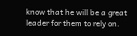know that he will be a great leader for them to rely on.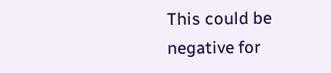This could be negative for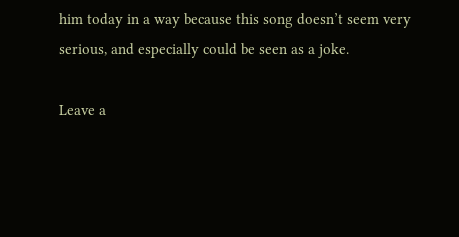him today in a way because this song doesn’t seem very serious, and especially could be seen as a joke.

Leave a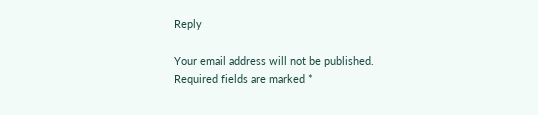Reply

Your email address will not be published. Required fields are marked *